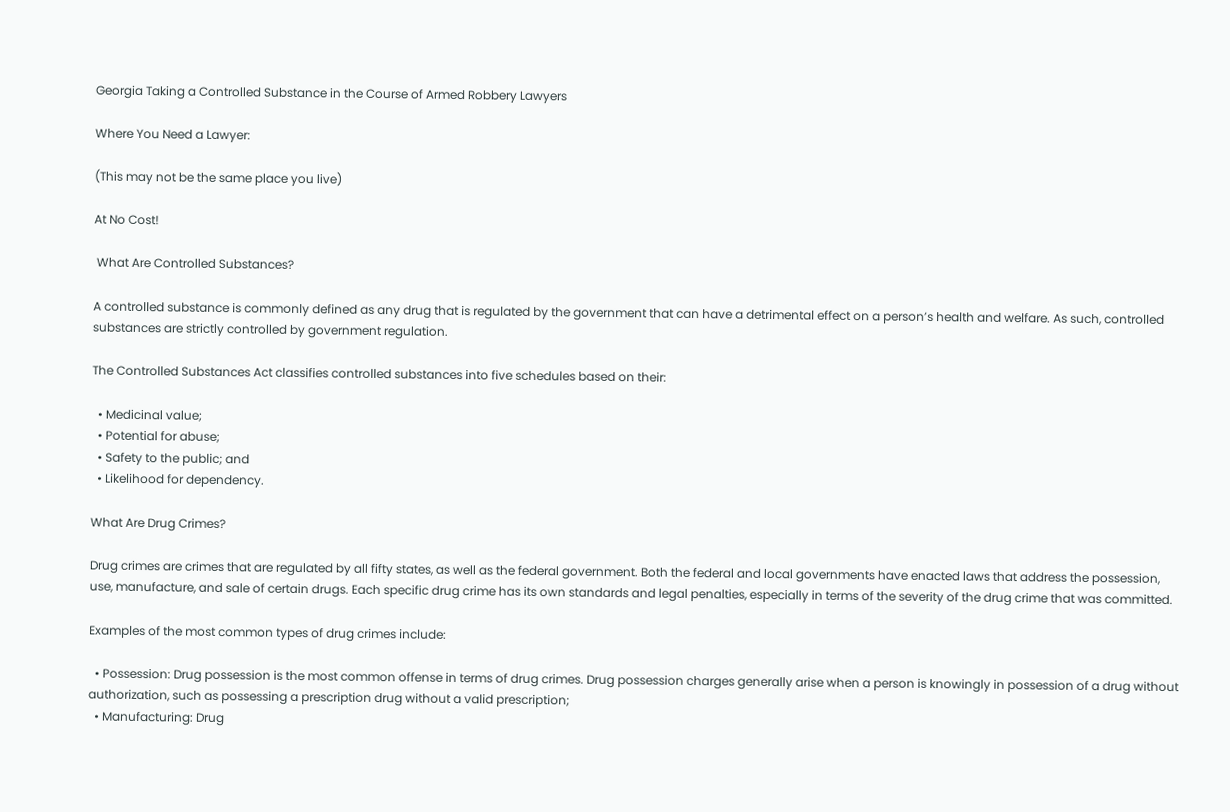Georgia Taking a Controlled Substance in the Course of Armed Robbery Lawyers

Where You Need a Lawyer:

(This may not be the same place you live)

At No Cost!

 What Are Controlled Substances?

A controlled substance is commonly defined as any drug that is regulated by the government that can have a detrimental effect on a person’s health and welfare. As such, controlled substances are strictly controlled by government regulation.

The Controlled Substances Act classifies controlled substances into five schedules based on their:

  • Medicinal value;
  • Potential for abuse;
  • Safety to the public; and
  • Likelihood for dependency.

What Are Drug Crimes?

Drug crimes are crimes that are regulated by all fifty states, as well as the federal government. Both the federal and local governments have enacted laws that address the possession, use, manufacture, and sale of certain drugs. Each specific drug crime has its own standards and legal penalties, especially in terms of the severity of the drug crime that was committed.

Examples of the most common types of drug crimes include:

  • Possession: Drug possession is the most common offense in terms of drug crimes. Drug possession charges generally arise when a person is knowingly in possession of a drug without authorization, such as possessing a prescription drug without a valid prescription;
  • Manufacturing: Drug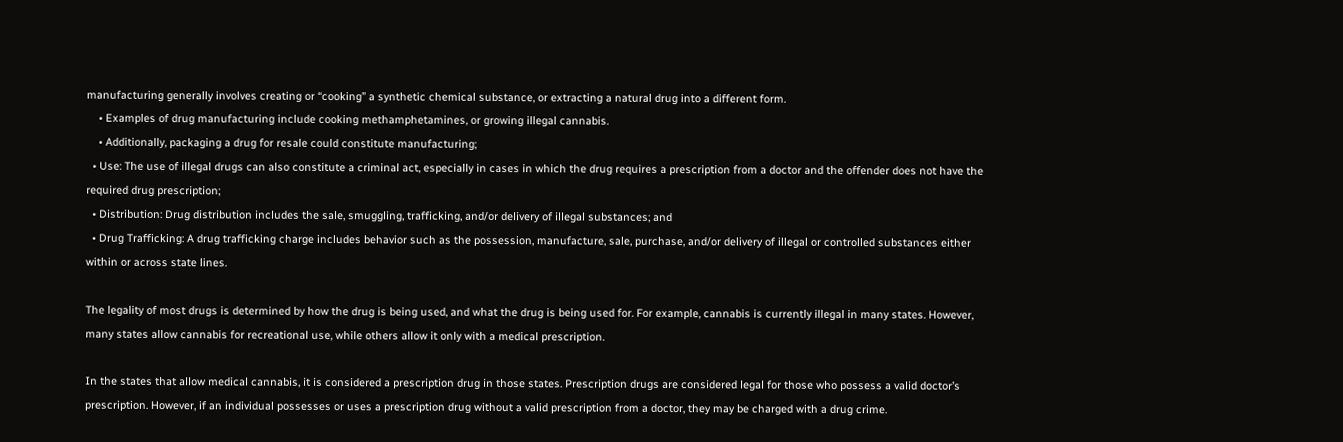manufacturing generally involves creating or “cooking” a synthetic chemical substance, or extracting a natural drug into a different form.
    • Examples of drug manufacturing include cooking methamphetamines, or growing illegal cannabis.
    • Additionally, packaging a drug for resale could constitute manufacturing;
  • Use: The use of illegal drugs can also constitute a criminal act, especially in cases in which the drug requires a prescription from a doctor and the offender does not have the required drug prescription;
  • Distribution: Drug distribution includes the sale, smuggling, trafficking, and/or delivery of illegal substances; and
  • Drug Trafficking: A drug trafficking charge includes behavior such as the possession, manufacture, sale, purchase, and/or delivery of illegal or controlled substances either within or across state lines.

The legality of most drugs is determined by how the drug is being used, and what the drug is being used for. For example, cannabis is currently illegal in many states. However, many states allow cannabis for recreational use, while others allow it only with a medical prescription.

In the states that allow medical cannabis, it is considered a prescription drug in those states. Prescription drugs are considered legal for those who possess a valid doctor’s prescription. However, if an individual possesses or uses a prescription drug without a valid prescription from a doctor, they may be charged with a drug crime.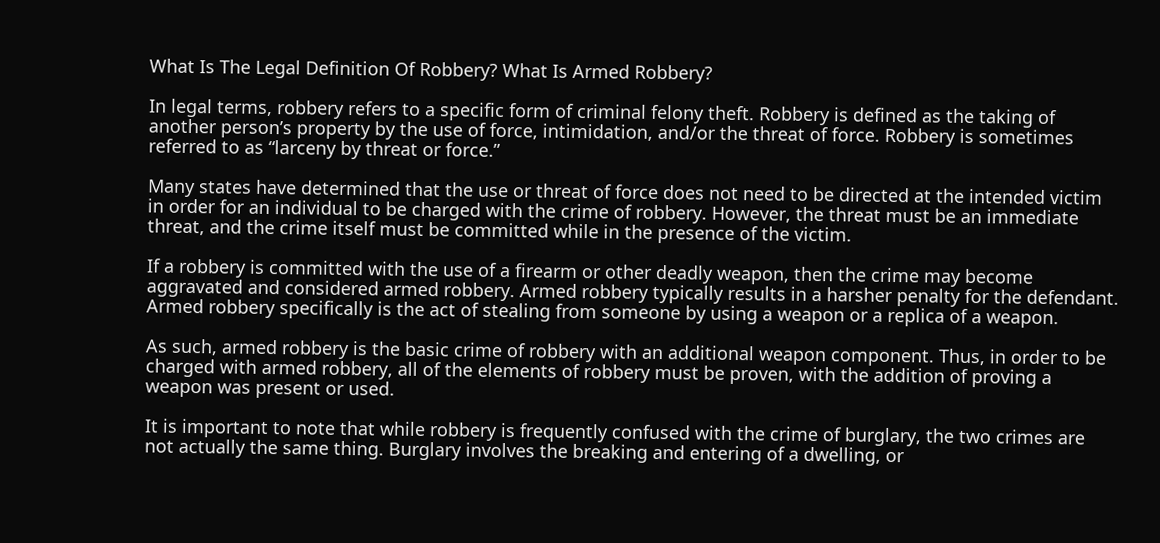What Is The Legal Definition Of Robbery? What Is Armed Robbery?

In legal terms, robbery refers to a specific form of criminal felony theft. Robbery is defined as the taking of another person’s property by the use of force, intimidation, and/or the threat of force. Robbery is sometimes referred to as “larceny by threat or force.”

Many states have determined that the use or threat of force does not need to be directed at the intended victim in order for an individual to be charged with the crime of robbery. However, the threat must be an immediate threat, and the crime itself must be committed while in the presence of the victim.

If a robbery is committed with the use of a firearm or other deadly weapon, then the crime may become aggravated and considered armed robbery. Armed robbery typically results in a harsher penalty for the defendant. Armed robbery specifically is the act of stealing from someone by using a weapon or a replica of a weapon.

As such, armed robbery is the basic crime of robbery with an additional weapon component. Thus, in order to be charged with armed robbery, all of the elements of robbery must be proven, with the addition of proving a weapon was present or used.

It is important to note that while robbery is frequently confused with the crime of burglary, the two crimes are not actually the same thing. Burglary involves the breaking and entering of a dwelling, or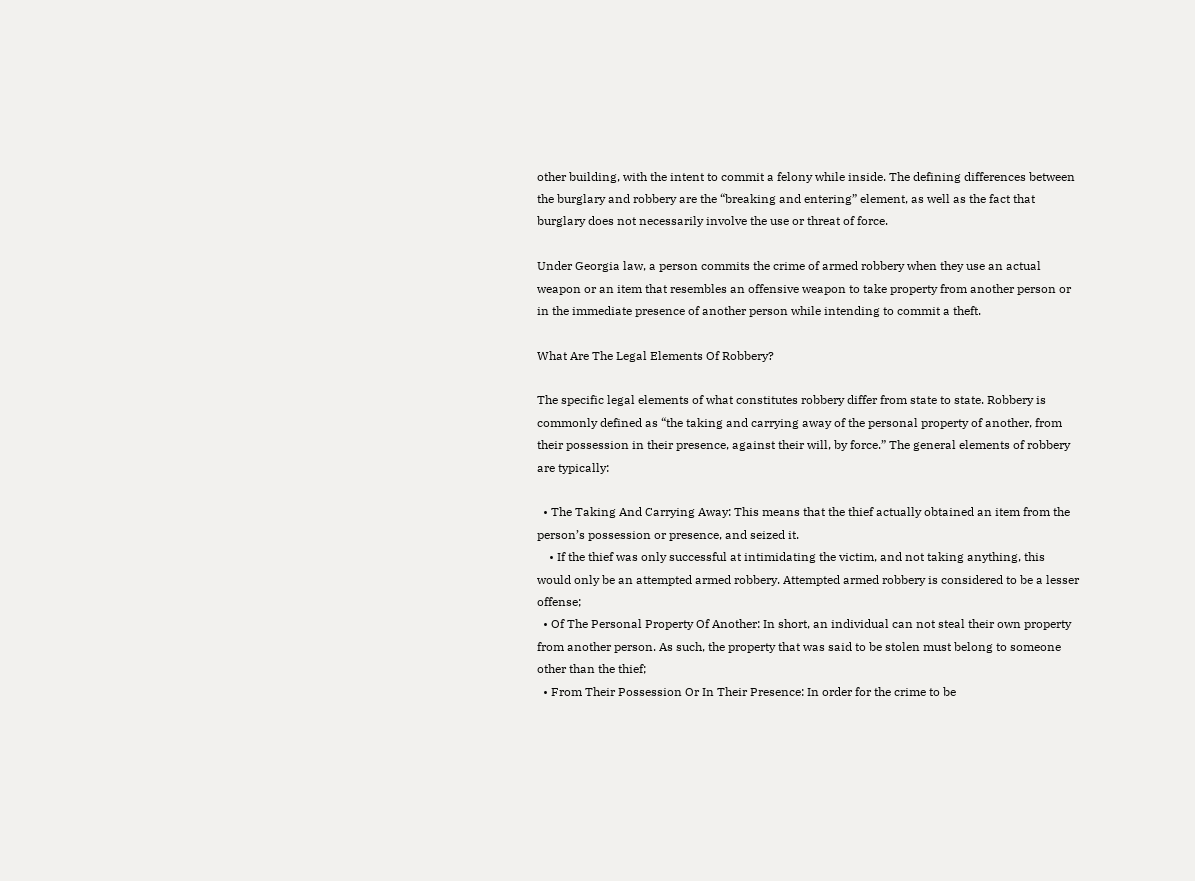other building, with the intent to commit a felony while inside. The defining differences between the burglary and robbery are the “breaking and entering” element, as well as the fact that burglary does not necessarily involve the use or threat of force.

Under Georgia law, a person commits the crime of armed robbery when they use an actual weapon or an item that resembles an offensive weapon to take property from another person or in the immediate presence of another person while intending to commit a theft.

What Are The Legal Elements Of Robbery?

The specific legal elements of what constitutes robbery differ from state to state. Robbery is commonly defined as “the taking and carrying away of the personal property of another, from their possession in their presence, against their will, by force.” The general elements of robbery are typically:

  • The Taking And Carrying Away: This means that the thief actually obtained an item from the person’s possession or presence, and seized it.
    • If the thief was only successful at intimidating the victim, and not taking anything, this would only be an attempted armed robbery. Attempted armed robbery is considered to be a lesser offense;
  • Of The Personal Property Of Another: In short, an individual can not steal their own property from another person. As such, the property that was said to be stolen must belong to someone other than the thief;
  • From Their Possession Or In Their Presence: In order for the crime to be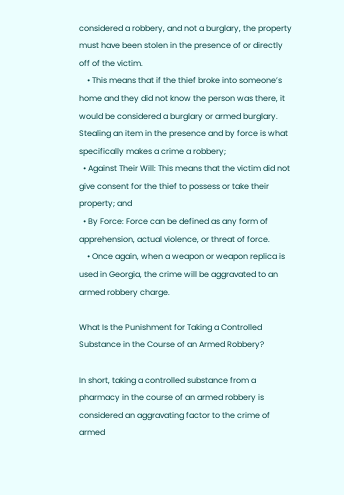considered a robbery, and not a burglary, the property must have been stolen in the presence of or directly off of the victim.
    • This means that if the thief broke into someone’s home and they did not know the person was there, it would be considered a burglary or armed burglary. Stealing an item in the presence and by force is what specifically makes a crime a robbery;
  • Against Their Will: This means that the victim did not give consent for the thief to possess or take their property; and
  • By Force: Force can be defined as any form of apprehension, actual violence, or threat of force.
    • Once again, when a weapon or weapon replica is used in Georgia, the crime will be aggravated to an armed robbery charge.

What Is the Punishment for Taking a Controlled Substance in the Course of an Armed Robbery?

In short, taking a controlled substance from a pharmacy in the course of an armed robbery is considered an aggravating factor to the crime of armed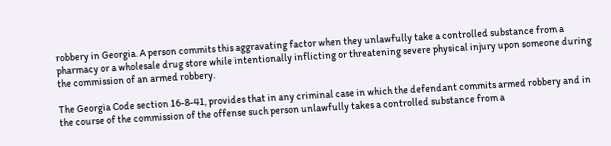robbery in Georgia. A person commits this aggravating factor when they unlawfully take a controlled substance from a pharmacy or a wholesale drug store while intentionally inflicting or threatening severe physical injury upon someone during the commission of an armed robbery.

The Georgia Code section 16-8-41, provides that in any criminal case in which the defendant commits armed robbery and in the course of the commission of the offense such person unlawfully takes a controlled substance from a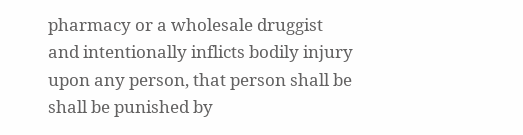pharmacy or a wholesale druggist and intentionally inflicts bodily injury upon any person, that person shall be shall be punished by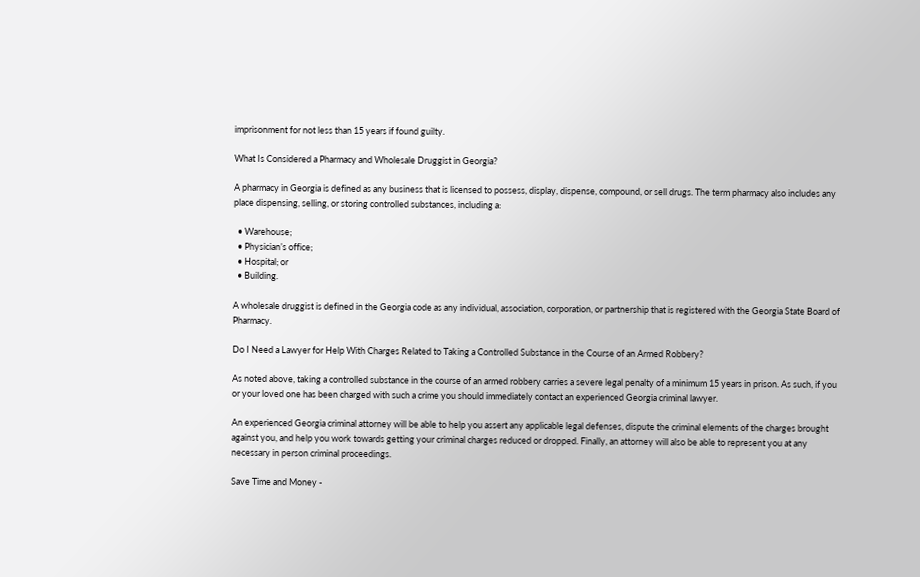imprisonment for not less than 15 years if found guilty.

What Is Considered a Pharmacy and Wholesale Druggist in Georgia?

A pharmacy in Georgia is defined as any business that is licensed to possess, display, dispense, compound, or sell drugs. The term pharmacy also includes any place dispensing, selling, or storing controlled substances, including a:

  • Warehouse;
  • Physician’s office;
  • Hospital; or
  • Building.

A wholesale druggist is defined in the Georgia code as any individual, association, corporation, or partnership that is registered with the Georgia State Board of Pharmacy.

Do I Need a Lawyer for Help With Charges Related to Taking a Controlled Substance in the Course of an Armed Robbery?

As noted above, taking a controlled substance in the course of an armed robbery carries a severe legal penalty of a minimum 15 years in prison. As such, if you or your loved one has been charged with such a crime you should immediately contact an experienced Georgia criminal lawyer.

An experienced Georgia criminal attorney will be able to help you assert any applicable legal defenses, dispute the criminal elements of the charges brought against you, and help you work towards getting your criminal charges reduced or dropped. Finally, an attorney will also be able to represent you at any necessary in person criminal proceedings.

Save Time and Money -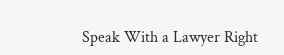Speak With a Lawyer Right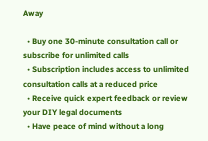Away

  • Buy one 30-minute consultation call or subscribe for unlimited calls
  • Subscription includes access to unlimited consultation calls at a reduced price
  • Receive quick expert feedback or review your DIY legal documents
  • Have peace of mind without a long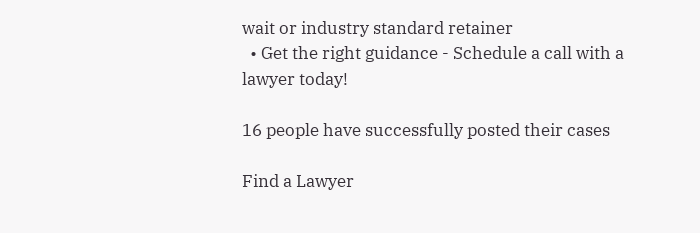wait or industry standard retainer
  • Get the right guidance - Schedule a call with a lawyer today!

16 people have successfully posted their cases

Find a Lawyer